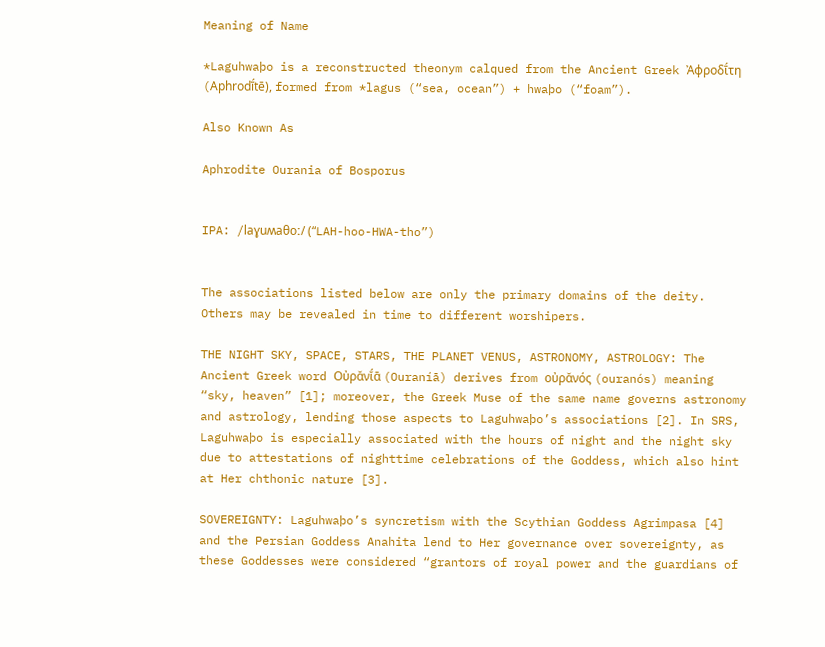Meaning of Name

*Laguhwaþo is a reconstructed theonym calqued from the Ancient Greek Ἀφροδῑ́τη (Aphrodī́tē), formed from *lagus (“sea, ocean”) + hwaþo (“foam”).

Also Known As

Aphrodite Ourania of Bosporus


IPA: /laɣuʍaθoː/ (“LAH-hoo-HWA-tho”)


The associations listed below are only the primary domains of the deity. Others may be revealed in time to different worshipers.

THE NIGHT SKY, SPACE, STARS, THE PLANET VENUS, ASTRONOMY, ASTROLOGY: The Ancient Greek word Οὐρᾰνῐ́ᾱ (Ouraníā) derives from οὐρᾰνός (ouranós) meaning “sky, heaven” [1]; moreover, the Greek Muse of the same name governs astronomy and astrology, lending those aspects to Laguhwaþo’s associations [2]. In SRS, Laguhwaþo is especially associated with the hours of night and the night sky due to attestations of nighttime celebrations of the Goddess, which also hint at Her chthonic nature [3].

SOVEREIGNTY: Laguhwaþo’s syncretism with the Scythian Goddess Agrimpasa [4] and the Persian Goddess Anahita lend to Her governance over sovereignty, as these Goddesses were considered “grantors of royal power and the guardians of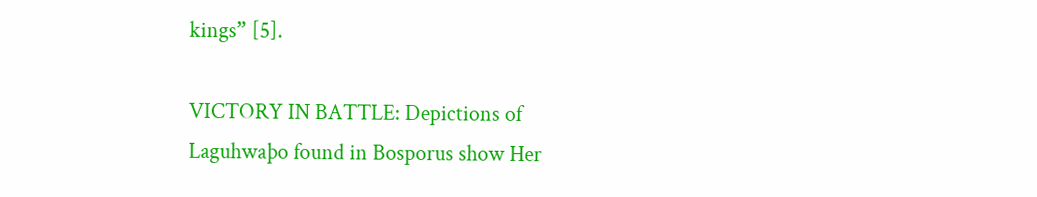kings” [5].

VICTORY IN BATTLE: Depictions of Laguhwaþo found in Bosporus show Her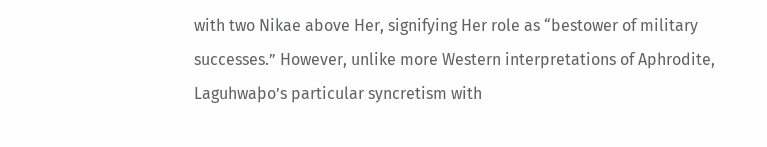with two Nikae above Her, signifying Her role as “bestower of military successes.” However, unlike more Western interpretations of Aphrodite, Laguhwaþo’s particular syncretism with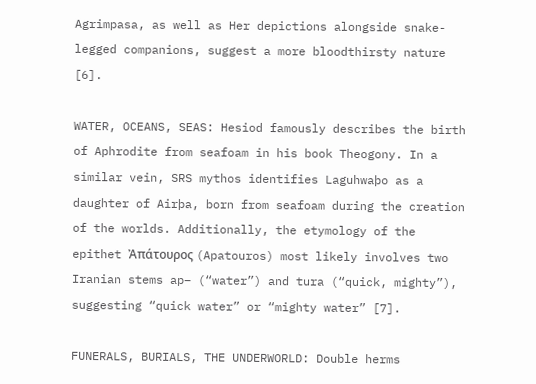Agrimpasa, as well as Her depictions alongside snake-legged companions, suggest a more bloodthirsty nature [6].

WATER, OCEANS, SEAS: Hesiod famously describes the birth of Aphrodite from seafoam in his book Theogony. In a similar vein, SRS mythos identifies Laguhwaþo as a daughter of Airþa, born from seafoam during the creation of the worlds. Additionally, the etymology of the epithet Ἀπάτουρος (Apatouros) most likely involves two Iranian stems ap– (“water”) and tura (“quick, mighty”), suggesting “quick water” or “mighty water” [7].

FUNERALS, BURIALS, THE UNDERWORLD: Double herms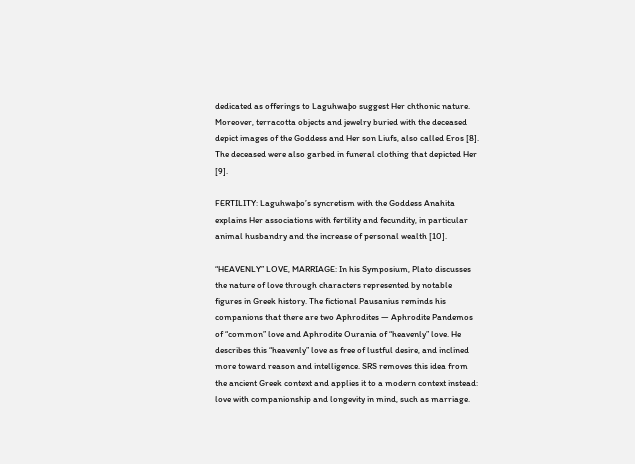dedicated as offerings to Laguhwaþo suggest Her chthonic nature. Moreover, terracotta objects and jewelry buried with the deceased depict images of the Goddess and Her son Liufs, also called Eros [8]. The deceased were also garbed in funeral clothing that depicted Her [9].

FERTILITY: Laguhwaþo’s syncretism with the Goddess Anahita explains Her associations with fertility and fecundity, in particular animal husbandry and the increase of personal wealth [10].

“HEAVENLY” LOVE, MARRIAGE: In his Symposium, Plato discusses the nature of love through characters represented by notable figures in Greek history. The fictional Pausanius reminds his companions that there are two Aphrodites — Aphrodite Pandemos of “common” love and Aphrodite Ourania of “heavenly” love. He describes this “heavenly” love as free of lustful desire, and inclined more toward reason and intelligence. SRS removes this idea from the ancient Greek context and applies it to a modern context instead: love with companionship and longevity in mind, such as marriage.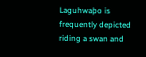Laguhwaþo is frequently depicted riding a swan and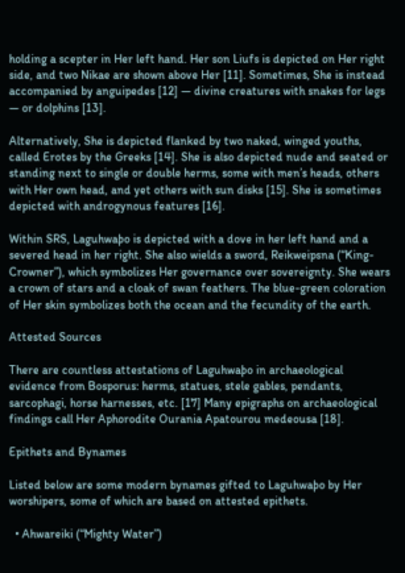holding a scepter in Her left hand. Her son Liufs is depicted on Her right side, and two Nikae are shown above Her [11]. Sometimes, She is instead accompanied by anguipedes [12] — divine creatures with snakes for legs — or dolphins [13].

Alternatively, She is depicted flanked by two naked, winged youths, called Erotes by the Greeks [14]. She is also depicted nude and seated or standing next to single or double herms, some with men’s heads, others with Her own head, and yet others with sun disks [15]. She is sometimes depicted with androgynous features [16].

Within SRS, Laguhwaþo is depicted with a dove in her left hand and a severed head in her right. She also wields a sword, Reikweipsna (“King-Crowner”), which symbolizes Her governance over sovereignty. She wears a crown of stars and a cloak of swan feathers. The blue-green coloration of Her skin symbolizes both the ocean and the fecundity of the earth.

Attested Sources

There are countless attestations of Laguhwaþo in archaeological evidence from Bosporus: herms, statues, stele gables, pendants, sarcophagi, horse harnesses, etc. [17] Many epigraphs on archaeological findings call Her Aphorodite Ourania Apatourou medeousa [18].

Epithets and Bynames

Listed below are some modern bynames gifted to Laguhwaþo by Her worshipers, some of which are based on attested epithets.

  • Ahwareiki (“Mighty Water”)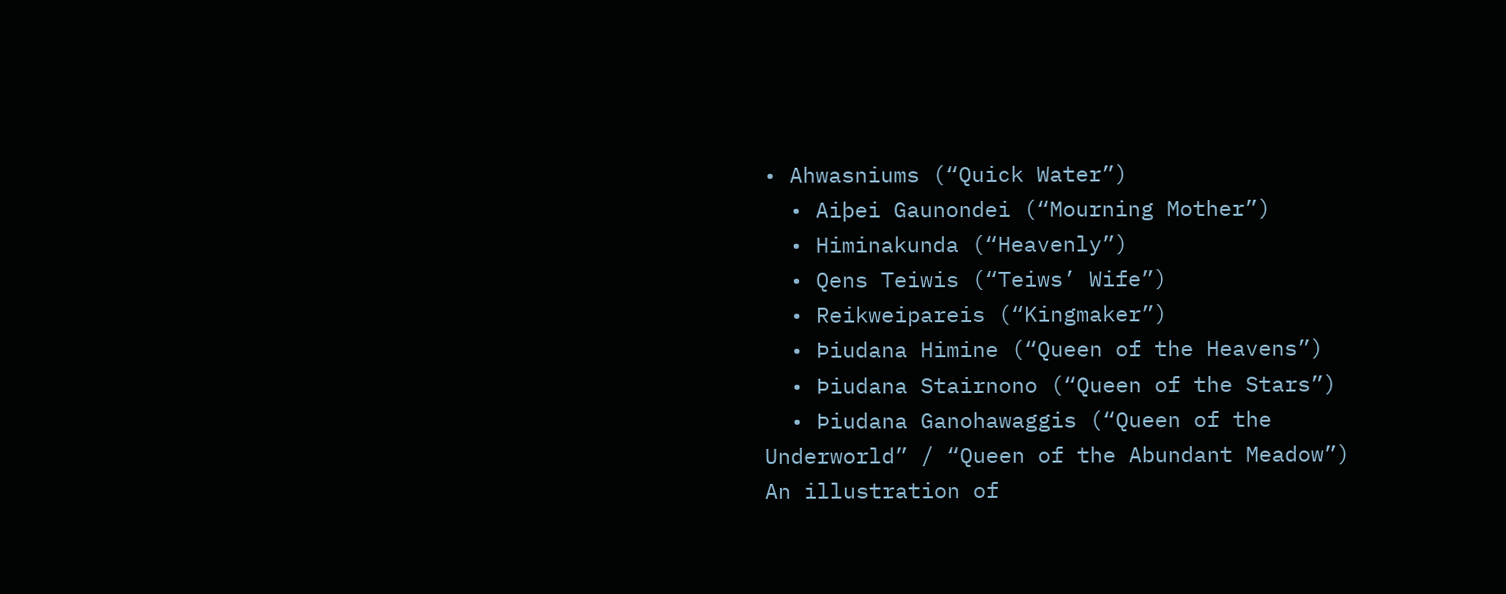• Ahwasniums (“Quick Water”)
  • Aiþei Gaunondei (“Mourning Mother”)
  • Himinakunda (“Heavenly”)
  • Qens Teiwis (“Teiws’ Wife”)
  • Reikweipareis (“Kingmaker”)
  • Þiudana Himine (“Queen of the Heavens”)
  • Þiudana Stairnono (“Queen of the Stars”)
  • Þiudana Ganohawaggis (“Queen of the Underworld” / “Queen of the Abundant Meadow”)
An illustration of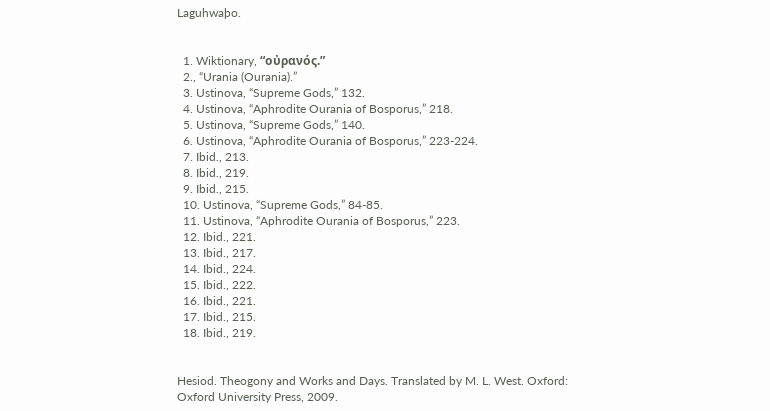Laguhwaþo.


  1. Wiktionary, “οὐρανός.”
  2., “Urania (Ourania).”
  3. Ustinova, “Supreme Gods,” 132.
  4. Ustinova, “Aphrodite Ourania of Bosporus,” 218.
  5. Ustinova, “Supreme Gods,” 140.
  6. Ustinova, “Aphrodite Ourania of Bosporus,” 223-224.
  7. Ibid., 213.
  8. Ibid., 219.
  9. Ibid., 215.
  10. Ustinova, “Supreme Gods,” 84-85.
  11. Ustinova, “Aphrodite Ourania of Bosporus,” 223.
  12. Ibid., 221.
  13. Ibid., 217.
  14. Ibid., 224.
  15. Ibid., 222.
  16. Ibid., 221.
  17. Ibid., 215.
  18. Ibid., 219.


Hesiod. Theogony and Works and Days. Translated by M. L. West. Oxford: Oxford University Press, 2009.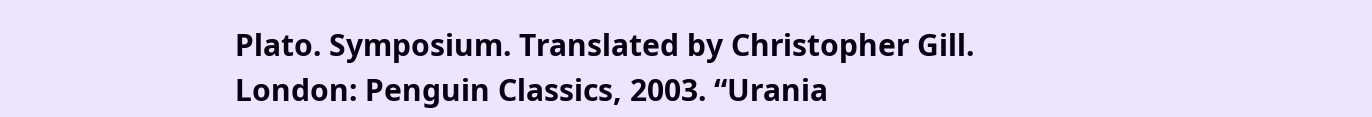Plato. Symposium. Translated by Christopher Gill. London: Penguin Classics, 2003. “Urania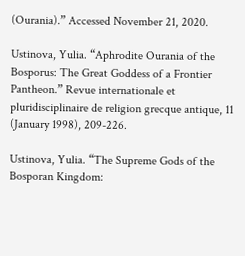(Ourania).” Accessed November 21, 2020.

Ustinova, Yulia. “Aphrodite Ourania of the Bosporus: The Great Goddess of a Frontier Pantheon.” Revue internationale et pluridisciplinaire de religion grecque antique, 11 (January 1998), 209-226.

Ustinova, Yulia. “The Supreme Gods of the Bosporan Kingdom: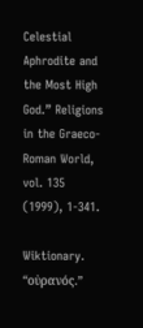Celestial Aphrodite and the Most High God.” Religions in the Graeco-Roman World, vol. 135 (1999), 1-341.

Wiktionary. “οὐρανός.”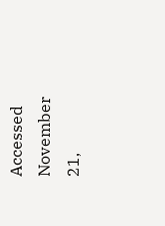Accessed November 21,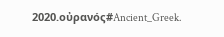2020.οὐρανός#Ancient_Greek.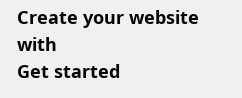Create your website with
Get started